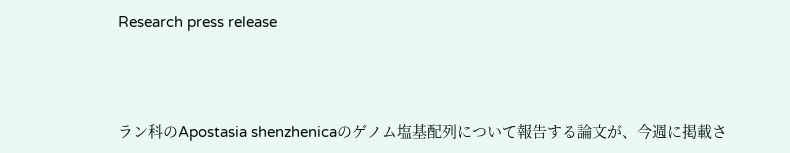Research press release



ラン科のApostasia shenzhenicaのゲノム塩基配列について報告する論文が、今週に掲載さ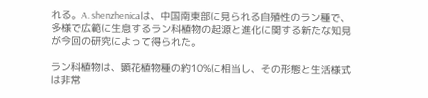れる。A. shenzhenicaは、中国南東部に見られる自殖性のラン種で、多様で広範に生息するラン科植物の起源と進化に関する新たな知見が今回の研究によって得られた。

ラン科植物は、顕花植物種の約10%に相当し、その形態と生活様式は非常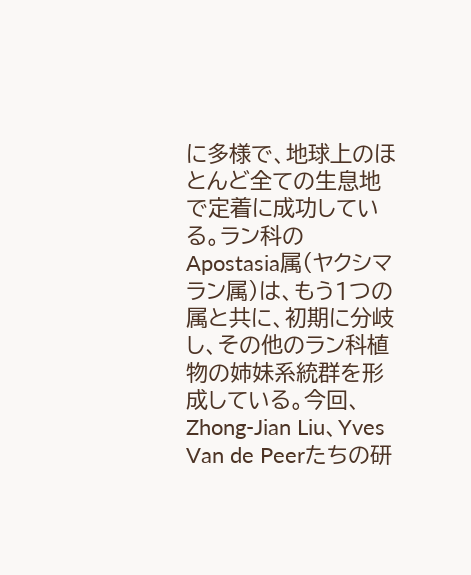に多様で、地球上のほとんど全ての生息地で定着に成功している。ラン科のApostasia属(ヤクシマラン属)は、もう1つの属と共に、初期に分岐し、その他のラン科植物の姉妹系統群を形成している。今回、Zhong-Jian Liu、Yves Van de Peerたちの研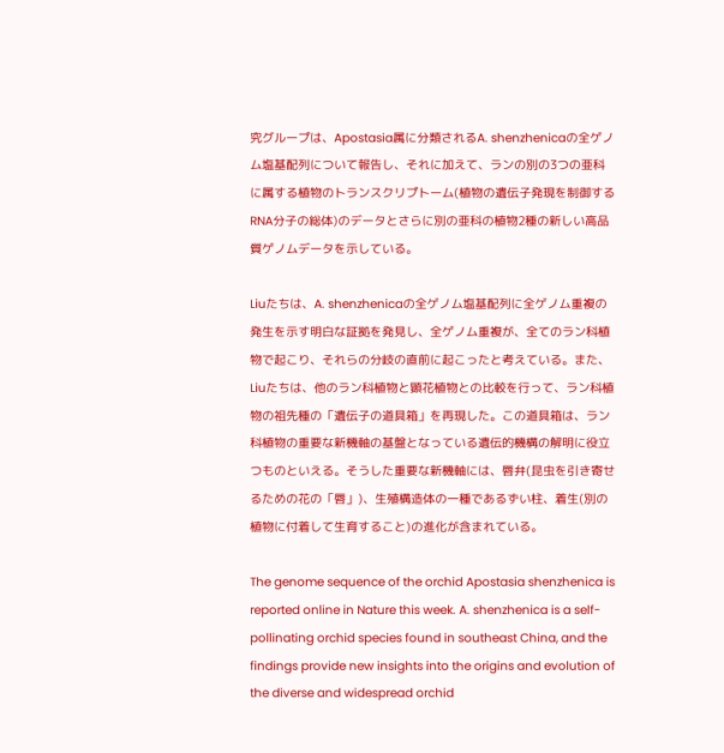究グループは、Apostasia属に分類されるA. shenzhenicaの全ゲノム塩基配列について報告し、それに加えて、ランの別の3つの亜科に属する植物のトランスクリプトーム(植物の遺伝子発現を制御するRNA分子の総体)のデータとさらに別の亜科の植物2種の新しい高品質ゲノムデータを示している。

Liuたちは、A. shenzhenicaの全ゲノム塩基配列に全ゲノム重複の発生を示す明白な証拠を発見し、全ゲノム重複が、全てのラン科植物で起こり、それらの分岐の直前に起こったと考えている。また、Liuたちは、他のラン科植物と顕花植物との比較を行って、ラン科植物の祖先種の「遺伝子の道具箱」を再現した。この道具箱は、ラン科植物の重要な新機軸の基盤となっている遺伝的機構の解明に役立つものといえる。そうした重要な新機軸には、唇弁(昆虫を引き寄せるための花の「唇」)、生殖構造体の一種であるずい柱、着生(別の植物に付着して生育すること)の進化が含まれている。

The genome sequence of the orchid Apostasia shenzhenica is reported online in Nature this week. A. shenzhenica is a self-pollinating orchid species found in southeast China, and the findings provide new insights into the origins and evolution of the diverse and widespread orchid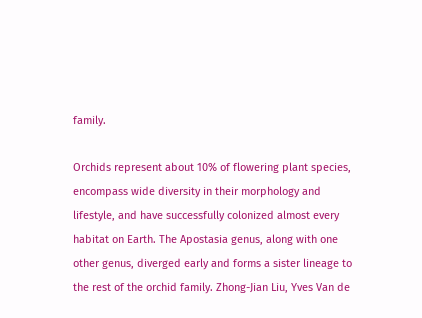family.

Orchids represent about 10% of flowering plant species, encompass wide diversity in their morphology and lifestyle, and have successfully colonized almost every habitat on Earth. The Apostasia genus, along with one other genus, diverged early and forms a sister lineage to the rest of the orchid family. Zhong-Jian Liu, Yves Van de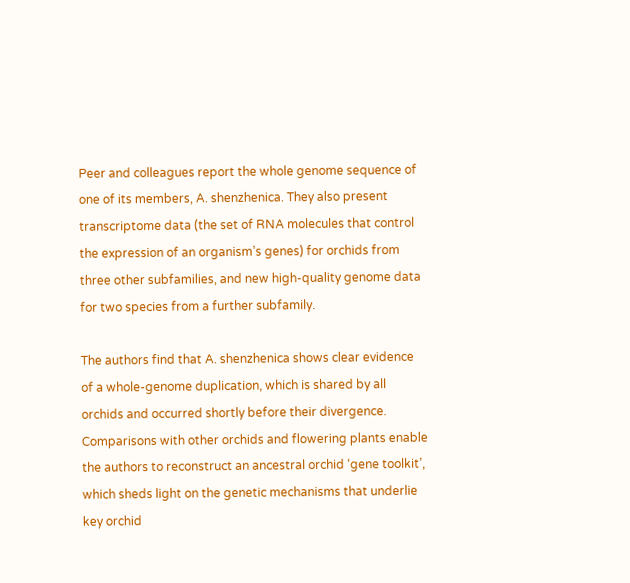Peer and colleagues report the whole genome sequence of one of its members, A. shenzhenica. They also present transcriptome data (the set of RNA molecules that control the expression of an organism’s genes) for orchids from three other subfamilies, and new high-quality genome data for two species from a further subfamily.

The authors find that A. shenzhenica shows clear evidence of a whole-genome duplication, which is shared by all orchids and occurred shortly before their divergence. Comparisons with other orchids and flowering plants enable the authors to reconstruct an ancestral orchid ‘gene toolkit’, which sheds light on the genetic mechanisms that underlie key orchid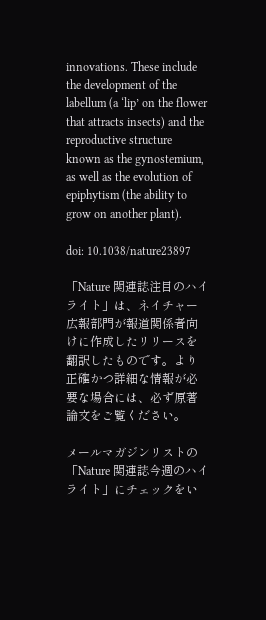innovations. These include the development of the labellum (a ‘lip’ on the flower that attracts insects) and the reproductive structure known as the gynostemium, as well as the evolution of epiphytism (the ability to grow on another plant).

doi: 10.1038/nature23897

「Nature 関連誌注目のハイライト」は、ネイチャー広報部門が報道関係者向けに作成したリリースを翻訳したものです。より正確かつ詳細な情報が必要な場合には、必ず原著論文をご覧ください。

メールマガジンリストの「Nature 関連誌今週のハイライト」にチェックをい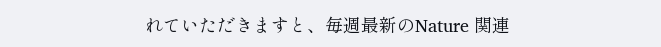れていただきますと、毎週最新のNature 関連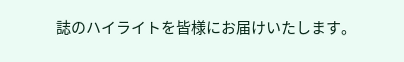誌のハイライトを皆様にお届けいたします。